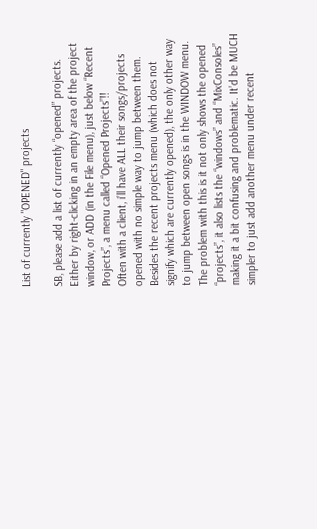List of currently "OPENED" projects

SB, please add a list of currently “opened” projects. Either by right-clicking in an empty area of the project window, or ADD (in the File menu), just below “Recent Projects”, a menu called “Opened Projects”!!
Often with a client, i’ll have ALL their songs/projects opened with no simple way to jump between them. Besides the recent projects menu (which does not signify which are currently opened), the only other way to jump between open songs is in the WINDOW menu. The problem with this is it not only shows the opened “projects”, it also lists the “windows” and “MixConsoles” making it a bit confusing and problematic. It’d be MUCH simpler to just add another menu under recent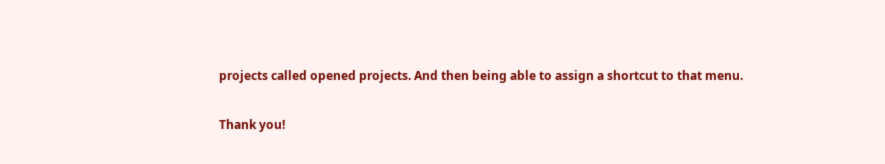projects called opened projects. And then being able to assign a shortcut to that menu.

Thank you!